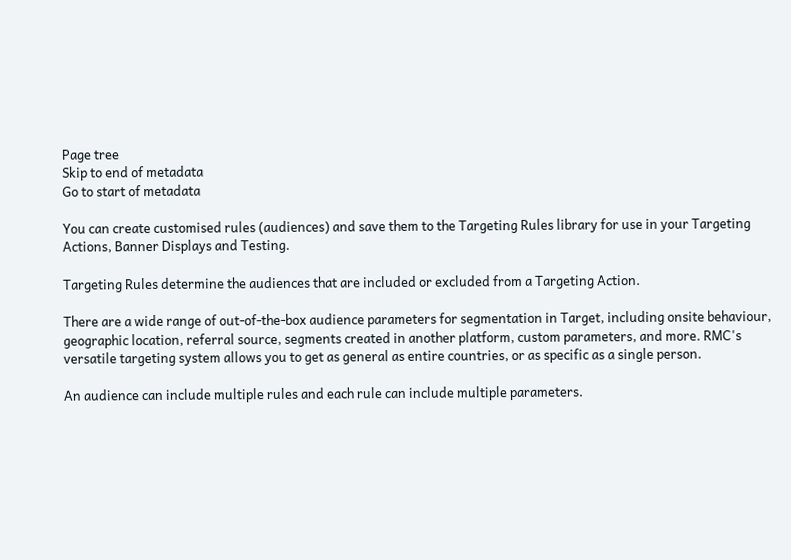Page tree
Skip to end of metadata
Go to start of metadata

You can create customised rules (audiences) and save them to the Targeting Rules library for use in your Targeting Actions, Banner Displays and Testing.

Targeting Rules determine the audiences that are included or excluded from a Targeting Action.

There are a wide range of out-of-the-box audience parameters for segmentation in Target, including onsite behaviour, geographic location, referral source, segments created in another platform, custom parameters, and more. RMC's versatile targeting system allows you to get as general as entire countries, or as specific as a single person.

An audience can include multiple rules and each rule can include multiple parameters.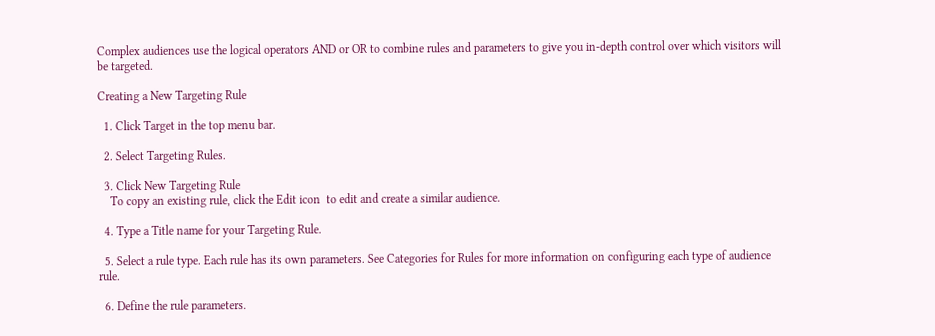Complex audiences use the logical operators AND or OR to combine rules and parameters to give you in-depth control over which visitors will be targeted.

Creating a New Targeting Rule

  1. Click Target in the top menu bar.

  2. Select Targeting Rules.

  3. Click New Targeting Rule
    To copy an existing rule, click the Edit icon  to edit and create a similar audience.

  4. Type a Title name for your Targeting Rule.

  5. Select a rule type. Each rule has its own parameters. See Categories for Rules for more information on configuring each type of audience rule.

  6. Define the rule parameters.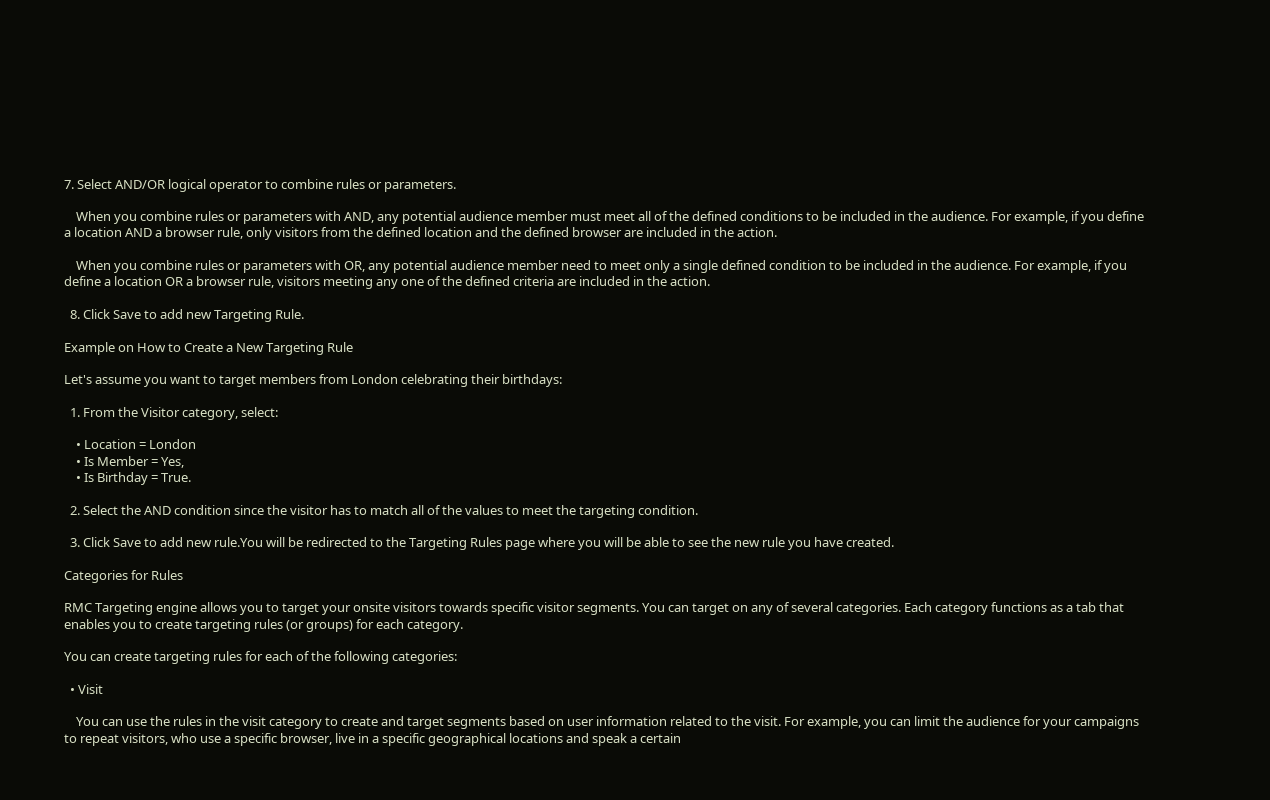7. Select AND/OR logical operator to combine rules or parameters.

    When you combine rules or parameters with AND, any potential audience member must meet all of the defined conditions to be included in the audience. For example, if you define a location AND a browser rule, only visitors from the defined location and the defined browser are included in the action.

    When you combine rules or parameters with OR, any potential audience member need to meet only a single defined condition to be included in the audience. For example, if you define a location OR a browser rule, visitors meeting any one of the defined criteria are included in the action.

  8. Click Save to add new Targeting Rule.

Example on How to Create a New Targeting Rule

Let's assume you want to target members from London celebrating their birthdays:

  1. From the Visitor category, select:

    • Location = London
    • Is Member = Yes,
    • Is Birthday = True.

  2. Select the AND condition since the visitor has to match all of the values to meet the targeting condition.

  3. Click Save to add new rule.You will be redirected to the Targeting Rules page where you will be able to see the new rule you have created.

Categories for Rules

RMC Targeting engine allows you to target your onsite visitors towards specific visitor segments. You can target on any of several categories. Each category functions as a tab that enables you to create targeting rules (or groups) for each category.

You can create targeting rules for each of the following categories:

  • Visit

    You can use the rules in the visit category to create and target segments based on user information related to the visit. For example, you can limit the audience for your campaigns to repeat visitors, who use a specific browser, live in a specific geographical locations and speak a certain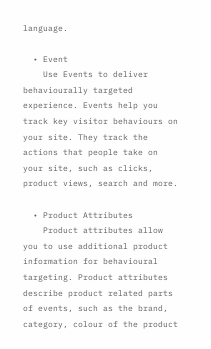language.

  • Event
    Use Events to deliver behaviourally targeted experience. Events help you track key visitor behaviours on your site. They track the actions that people take on your site, such as clicks, product views, search and more.

  • Product Attributes
    Product attributes allow you to use additional product information for behavioural targeting. Product attributes describe product related parts of events, such as the brand, category, colour of the product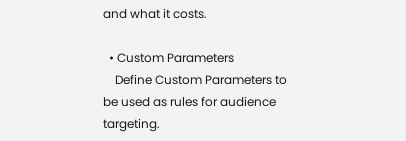and what it costs.

  • Custom Parameters
    Define Custom Parameters to be used as rules for audience targeting.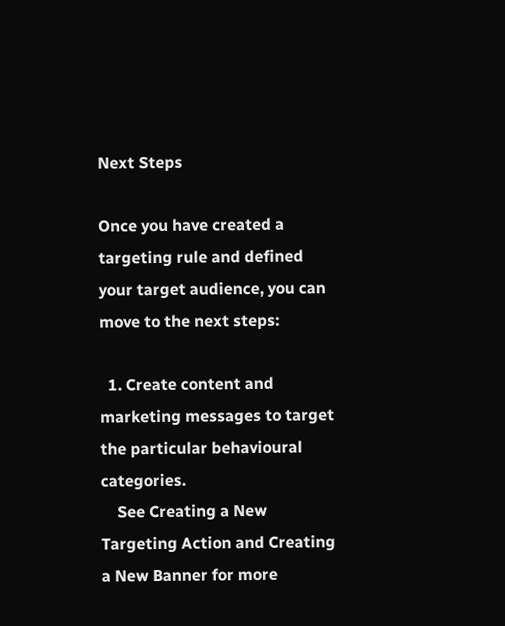Next Steps

Once you have created a targeting rule and defined your target audience, you can move to the next steps:

  1. Create content and marketing messages to target the particular behavioural categories.
    See Creating a New Targeting Action and Creating a New Banner for more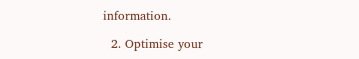information.

  2. Optimise your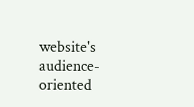website's audience-oriented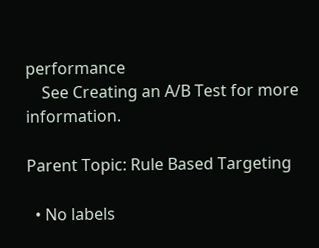performance
    See Creating an A/B Test for more information.

Parent Topic: Rule Based Targeting

  • No labels